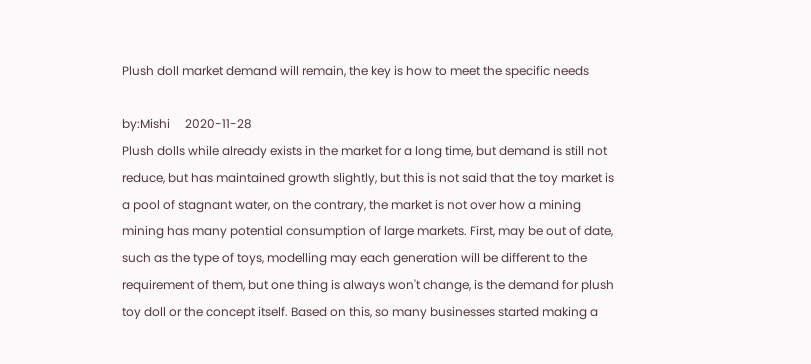Plush doll market demand will remain, the key is how to meet the specific needs

by:Mishi     2020-11-28
Plush dolls while already exists in the market for a long time, but demand is still not reduce, but has maintained growth slightly, but this is not said that the toy market is a pool of stagnant water, on the contrary, the market is not over how a mining mining has many potential consumption of large markets. First, may be out of date, such as the type of toys, modelling may each generation will be different to the requirement of them, but one thing is always won't change, is the demand for plush toy doll or the concept itself. Based on this, so many businesses started making a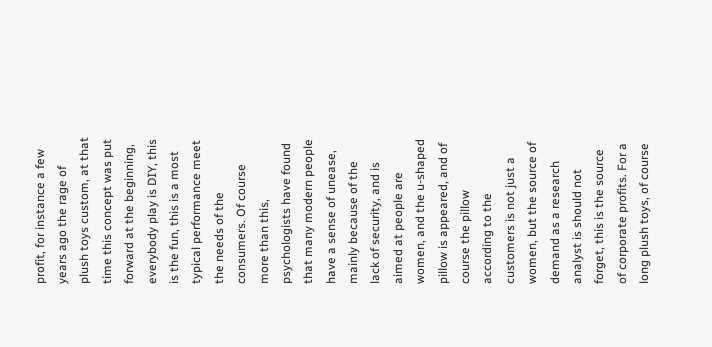profit, for instance a few years ago the rage of plush toys custom, at that time this concept was put forward at the beginning, everybody play is DIY, this is the fun, this is a most typical performance meet the needs of the consumers. Of course more than this, psychologists have found that many modern people have a sense of unease, mainly because of the lack of security, and is aimed at people are women, and the u-shaped pillow is appeared, and of course the pillow according to the customers is not just a women, but the source of demand as a research analyst is should not forget, this is the source of corporate profits. For a long plush toys, of course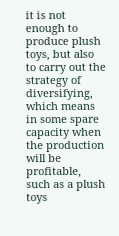it is not enough to produce plush toys, but also to carry out the strategy of diversifying, which means in some spare capacity when the production will be profitable, such as a plush toys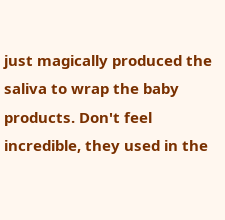just magically produced the saliva to wrap the baby products. Don't feel incredible, they used in the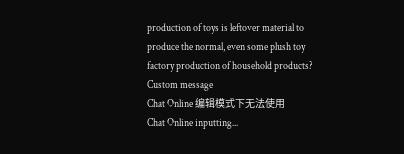production of toys is leftover material to produce the normal, even some plush toy factory production of household products?
Custom message
Chat Online 编辑模式下无法使用
Chat Online inputting...